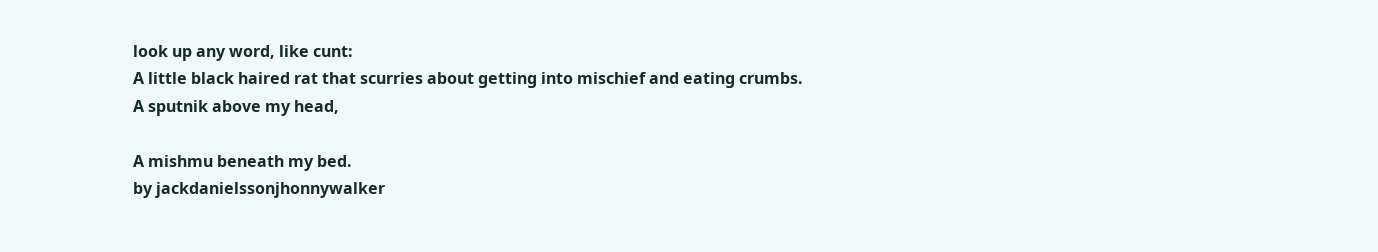look up any word, like cunt:
A little black haired rat that scurries about getting into mischief and eating crumbs.
A sputnik above my head,

A mishmu beneath my bed.
by jackdanielssonjhonnywalker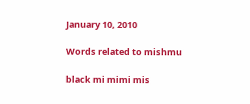January 10, 2010

Words related to mishmu

black mi mimi mis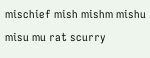mischief mish mishm mishu misu mu rat scurry